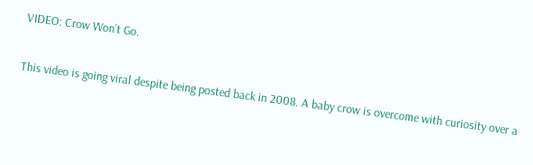VIDEO: Crow Won’t Go.

This video is going viral despite being posted back in 2008. A baby crow is overcome with curiosity over a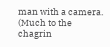man with a camera. (Much to the chagrin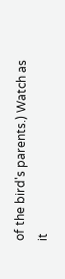of the bird's parents.) Watch as it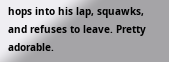hops into his lap, squawks, and refuses to leave. Pretty adorable.